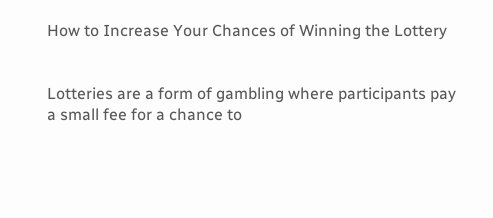How to Increase Your Chances of Winning the Lottery


Lotteries are a form of gambling where participants pay a small fee for a chance to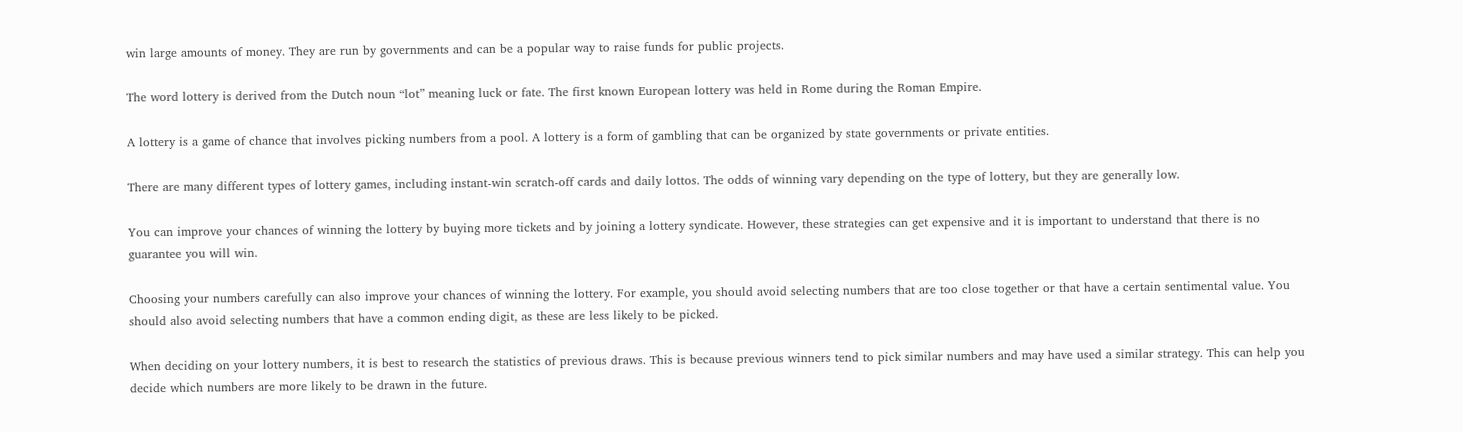win large amounts of money. They are run by governments and can be a popular way to raise funds for public projects.

The word lottery is derived from the Dutch noun “lot” meaning luck or fate. The first known European lottery was held in Rome during the Roman Empire.

A lottery is a game of chance that involves picking numbers from a pool. A lottery is a form of gambling that can be organized by state governments or private entities.

There are many different types of lottery games, including instant-win scratch-off cards and daily lottos. The odds of winning vary depending on the type of lottery, but they are generally low.

You can improve your chances of winning the lottery by buying more tickets and by joining a lottery syndicate. However, these strategies can get expensive and it is important to understand that there is no guarantee you will win.

Choosing your numbers carefully can also improve your chances of winning the lottery. For example, you should avoid selecting numbers that are too close together or that have a certain sentimental value. You should also avoid selecting numbers that have a common ending digit, as these are less likely to be picked.

When deciding on your lottery numbers, it is best to research the statistics of previous draws. This is because previous winners tend to pick similar numbers and may have used a similar strategy. This can help you decide which numbers are more likely to be drawn in the future.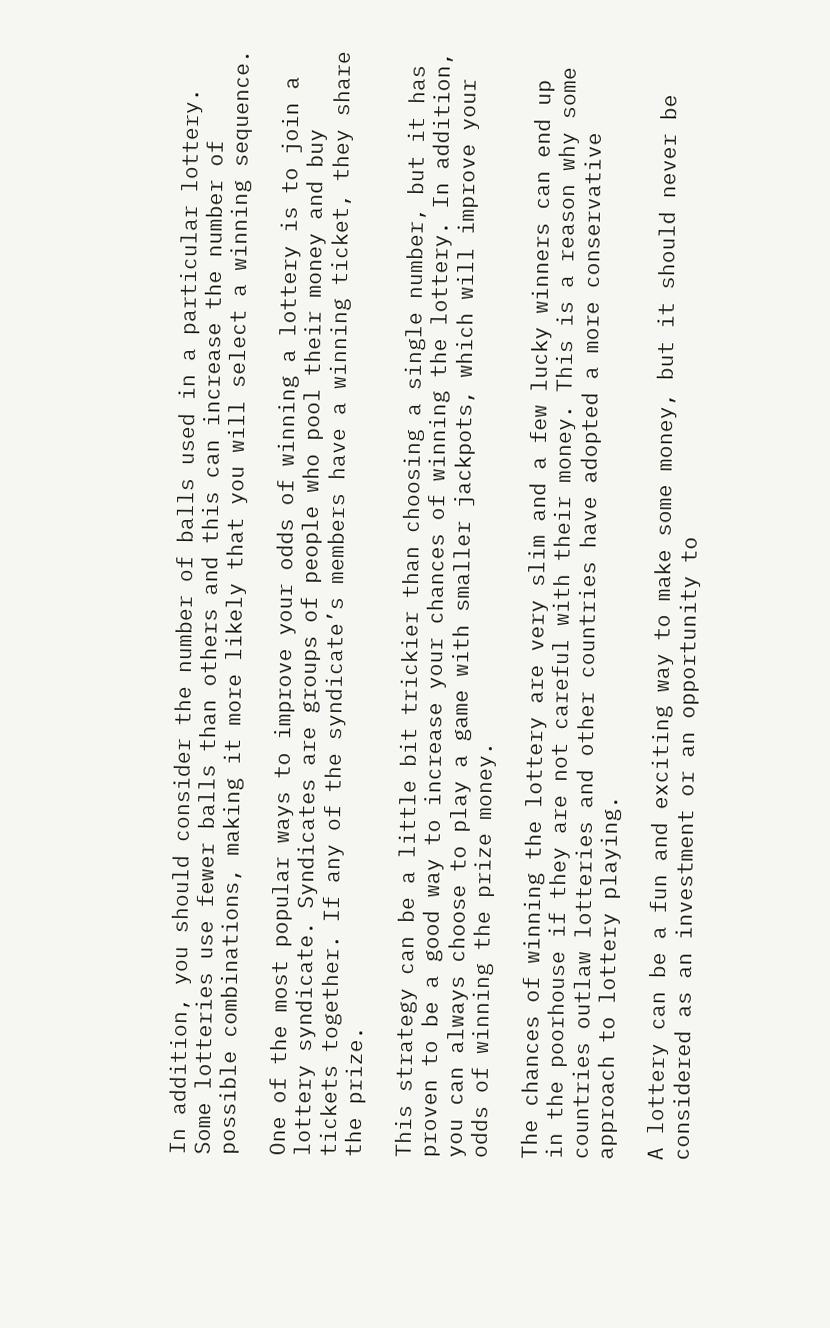In addition, you should consider the number of balls used in a particular lottery. Some lotteries use fewer balls than others and this can increase the number of possible combinations, making it more likely that you will select a winning sequence.

One of the most popular ways to improve your odds of winning a lottery is to join a lottery syndicate. Syndicates are groups of people who pool their money and buy tickets together. If any of the syndicate’s members have a winning ticket, they share the prize.

This strategy can be a little bit trickier than choosing a single number, but it has proven to be a good way to increase your chances of winning the lottery. In addition, you can always choose to play a game with smaller jackpots, which will improve your odds of winning the prize money.

The chances of winning the lottery are very slim and a few lucky winners can end up in the poorhouse if they are not careful with their money. This is a reason why some countries outlaw lotteries and other countries have adopted a more conservative approach to lottery playing.

A lottery can be a fun and exciting way to make some money, but it should never be considered as an investment or an opportunity to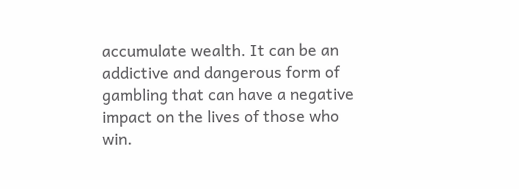accumulate wealth. It can be an addictive and dangerous form of gambling that can have a negative impact on the lives of those who win.